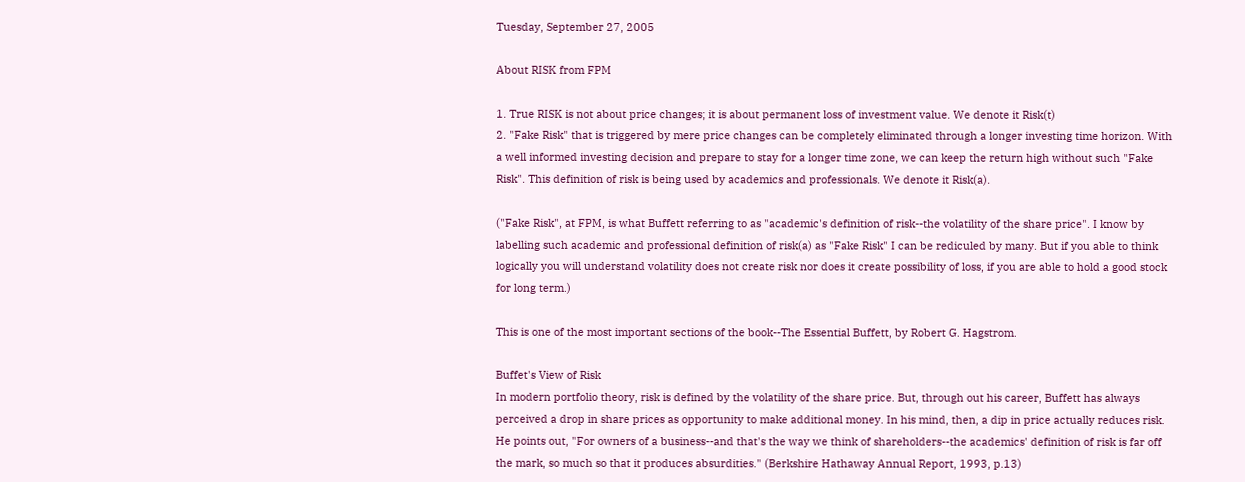Tuesday, September 27, 2005

About RISK from FPM

1. True RISK is not about price changes; it is about permanent loss of investment value. We denote it Risk(t)
2. "Fake Risk" that is triggered by mere price changes can be completely eliminated through a longer investing time horizon. With a well informed investing decision and prepare to stay for a longer time zone, we can keep the return high without such "Fake Risk". This definition of risk is being used by academics and professionals. We denote it Risk(a).

("Fake Risk", at FPM, is what Buffett referring to as "academic's definition of risk--the volatility of the share price". I know by labelling such academic and professional definition of risk(a) as "Fake Risk" I can be rediculed by many. But if you able to think logically you will understand volatility does not create risk nor does it create possibility of loss, if you are able to hold a good stock for long term.)

This is one of the most important sections of the book--The Essential Buffett, by Robert G. Hagstrom.

Buffet's View of Risk
In modern portfolio theory, risk is defined by the volatility of the share price. But, through out his career, Buffett has always perceived a drop in share prices as opportunity to make additional money. In his mind, then, a dip in price actually reduces risk. He points out, "For owners of a business--and that's the way we think of shareholders--the academics' definition of risk is far off the mark, so much so that it produces absurdities." (Berkshire Hathaway Annual Report, 1993, p.13)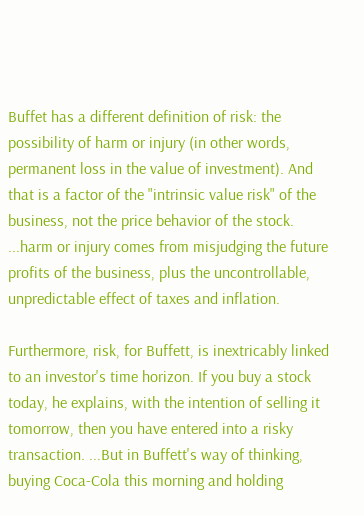Buffet has a different definition of risk: the possibility of harm or injury (in other words, permanent loss in the value of investment). And that is a factor of the "intrinsic value risk" of the business, not the price behavior of the stock. ...harm or injury comes from misjudging the future profits of the business, plus the uncontrollable, unpredictable effect of taxes and inflation.

Furthermore, risk, for Buffett, is inextricably linked to an investor's time horizon. If you buy a stock today, he explains, with the intention of selling it tomorrow, then you have entered into a risky transaction. ...But in Buffett's way of thinking, buying Coca-Cola this morning and holding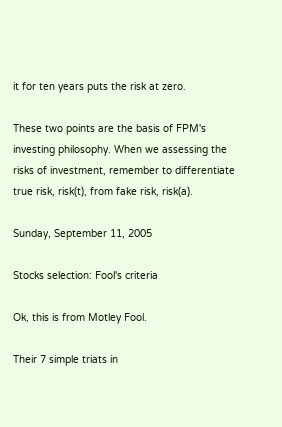it for ten years puts the risk at zero.

These two points are the basis of FPM's investing philosophy. When we assessing the risks of investment, remember to differentiate true risk, risk(t), from fake risk, risk(a).

Sunday, September 11, 2005

Stocks selection: Fool's criteria

Ok, this is from Motley Fool.

Their 7 simple triats in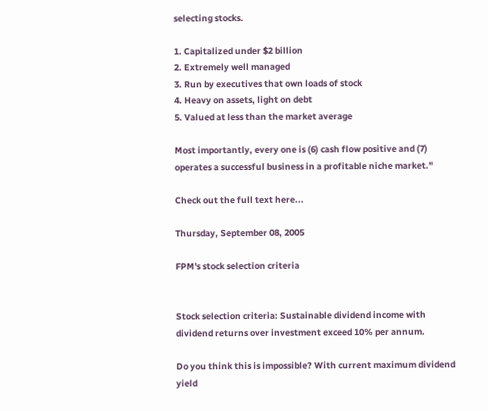selecting stocks.

1. Capitalized under $2 billion
2. Extremely well managed
3. Run by executives that own loads of stock
4. Heavy on assets, light on debt
5. Valued at less than the market average

Most importantly, every one is (6) cash flow positive and (7) operates a successful business in a profitable niche market."

Check out the full text here...

Thursday, September 08, 2005

FPM's stock selection criteria


Stock selection criteria: Sustainable dividend income with dividend returns over investment exceed 10% per annum.

Do you think this is impossible? With current maximum dividend yield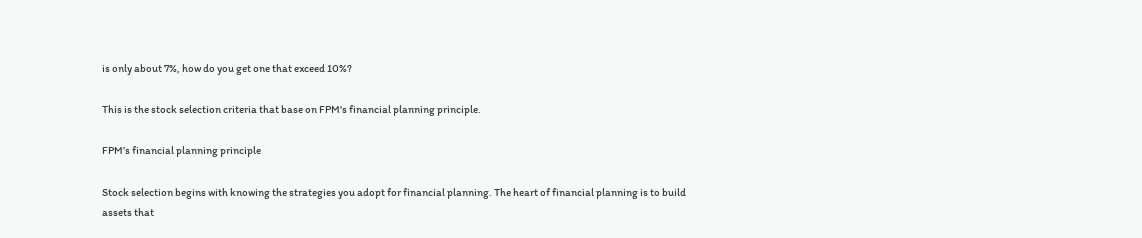is only about 7%, how do you get one that exceed 10%?

This is the stock selection criteria that base on FPM's financial planning principle.

FPM’s financial planning principle

Stock selection begins with knowing the strategies you adopt for financial planning. The heart of financial planning is to build assets that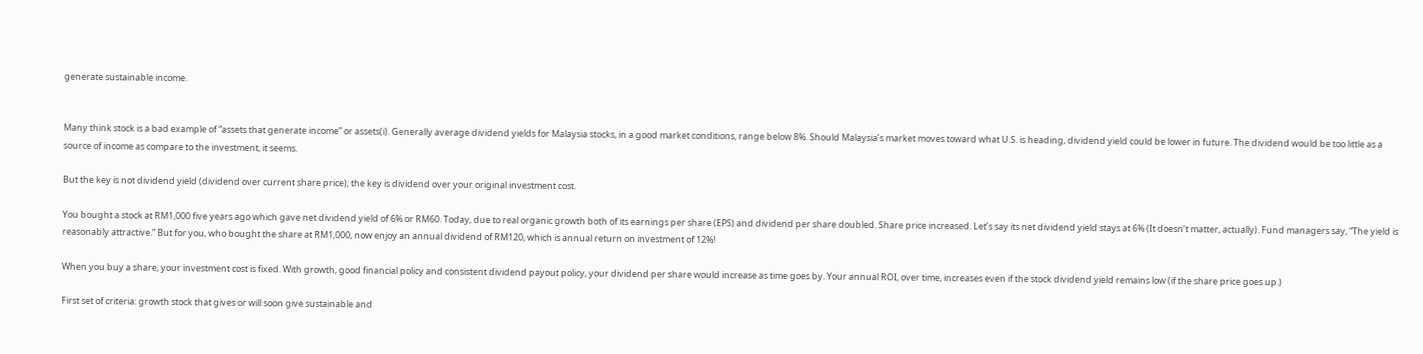generate sustainable income.


Many think stock is a bad example of “assets that generate income” or assets(i). Generally average dividend yields for Malaysia stocks, in a good market conditions, range below 8%. Should Malaysia’s market moves toward what U.S. is heading, dividend yield could be lower in future. The dividend would be too little as a source of income as compare to the investment, it seems.

But the key is not dividend yield (dividend over current share price); the key is dividend over your original investment cost.

You bought a stock at RM1,000 five years ago which gave net dividend yield of 6% or RM60. Today, due to real organic growth both of its earnings per share (EPS) and dividend per share doubled. Share price increased. Let’s say its net dividend yield stays at 6% (It doesn’t matter, actually). Fund managers say, “The yield is reasonably attractive.” But for you, who bought the share at RM1,000, now enjoy an annual dividend of RM120, which is annual return on investment of 12%!

When you buy a share, your investment cost is fixed. With growth, good financial policy and consistent dividend payout policy, your dividend per share would increase as time goes by. Your annual ROI, over time, increases even if the stock dividend yield remains low (if the share price goes up.)

First set of criteria: growth stock that gives or will soon give sustainable and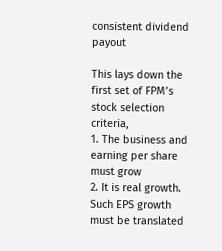consistent dividend payout

This lays down the first set of FPM’s stock selection criteria,
1. The business and earning per share must grow
2. It is real growth. Such EPS growth must be translated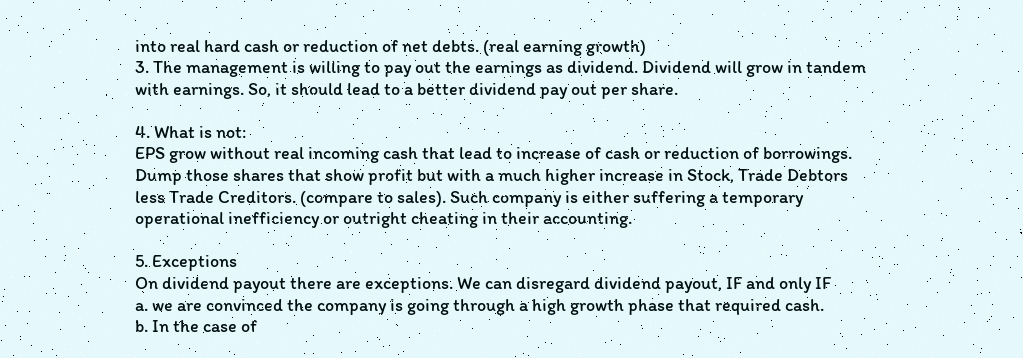into real hard cash or reduction of net debts. (real earning growth)
3. The management is willing to pay out the earnings as dividend. Dividend will grow in tandem with earnings. So, it should lead to a better dividend pay out per share.

4. What is not:
EPS grow without real incoming cash that lead to increase of cash or reduction of borrowings. Dump those shares that show profit but with a much higher increase in Stock, Trade Debtors less Trade Creditors. (compare to sales). Such company is either suffering a temporary operational inefficiency or outright cheating in their accounting.

5. Exceptions
On dividend payout there are exceptions. We can disregard dividend payout, IF and only IF
a. we are convinced the company is going through a high growth phase that required cash.
b. In the case of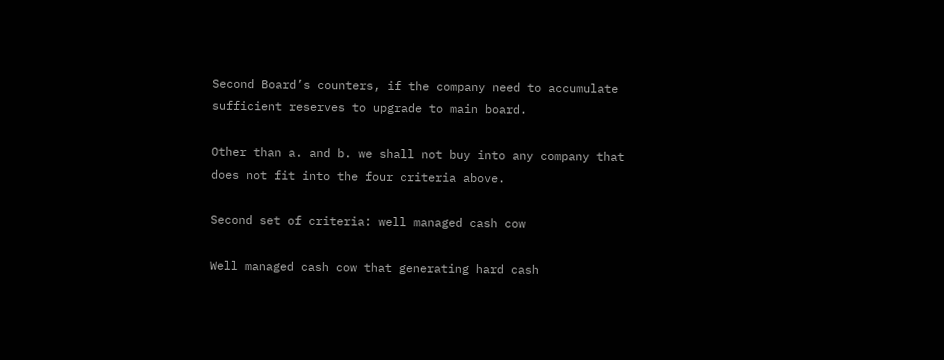Second Board’s counters, if the company need to accumulate sufficient reserves to upgrade to main board.

Other than a. and b. we shall not buy into any company that does not fit into the four criteria above.

Second set of criteria: well managed cash cow

Well managed cash cow that generating hard cash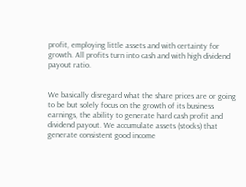profit, employing little assets and with certainty for growth. All profits turn into cash and with high dividend payout ratio.


We basically disregard what the share prices are or going to be but solely focus on the growth of its business earnings, the ability to generate hard cash profit and dividend payout. We accumulate assets (stocks) that generate consistent good income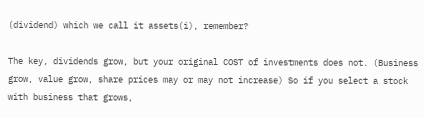(dividend) which we call it assets(i), remember?

The key, dividends grow, but your original COST of investments does not. (Business grow, value grow, share prices may or may not increase) So if you select a stock with business that grows,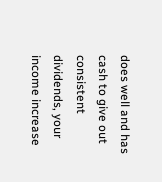does well and has cash to give out consistent dividends, your income increase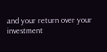and your return over your investment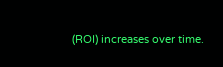(ROI) increases over time.